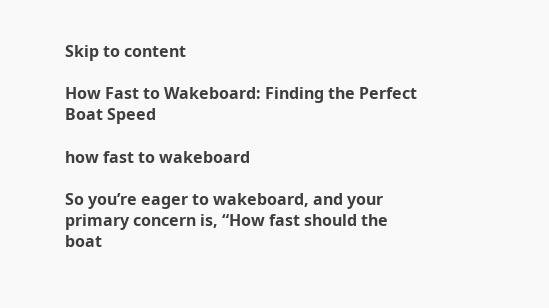Skip to content

How Fast to Wakeboard: Finding the Perfect Boat Speed

how fast to wakeboard

So you’re eager to wakeboard, and your primary concern is, “How fast should the boat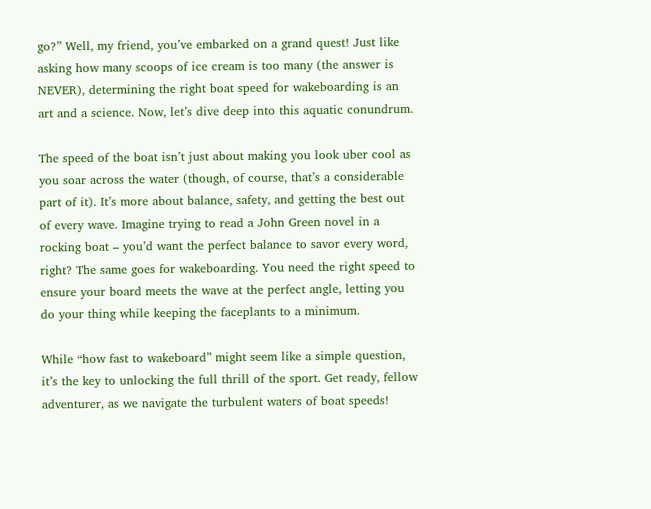go?” Well, my friend, you’ve embarked on a grand quest! Just like asking how many scoops of ice cream is too many (the answer is NEVER), determining the right boat speed for wakeboarding is an art and a science. Now, let’s dive deep into this aquatic conundrum.

The speed of the boat isn’t just about making you look uber cool as you soar across the water (though, of course, that’s a considerable part of it). It’s more about balance, safety, and getting the best out of every wave. Imagine trying to read a John Green novel in a rocking boat – you’d want the perfect balance to savor every word, right? The same goes for wakeboarding. You need the right speed to ensure your board meets the wave at the perfect angle, letting you do your thing while keeping the faceplants to a minimum.

While “how fast to wakeboard” might seem like a simple question, it’s the key to unlocking the full thrill of the sport. Get ready, fellow adventurer, as we navigate the turbulent waters of boat speeds!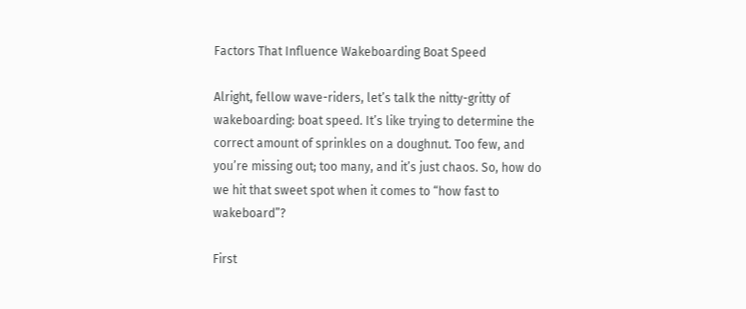Factors That Influence Wakeboarding Boat Speed

Alright, fellow wave-riders, let’s talk the nitty-gritty of wakeboarding: boat speed. It’s like trying to determine the correct amount of sprinkles on a doughnut. Too few, and you’re missing out; too many, and it’s just chaos. So, how do we hit that sweet spot when it comes to “how fast to wakeboard”?

First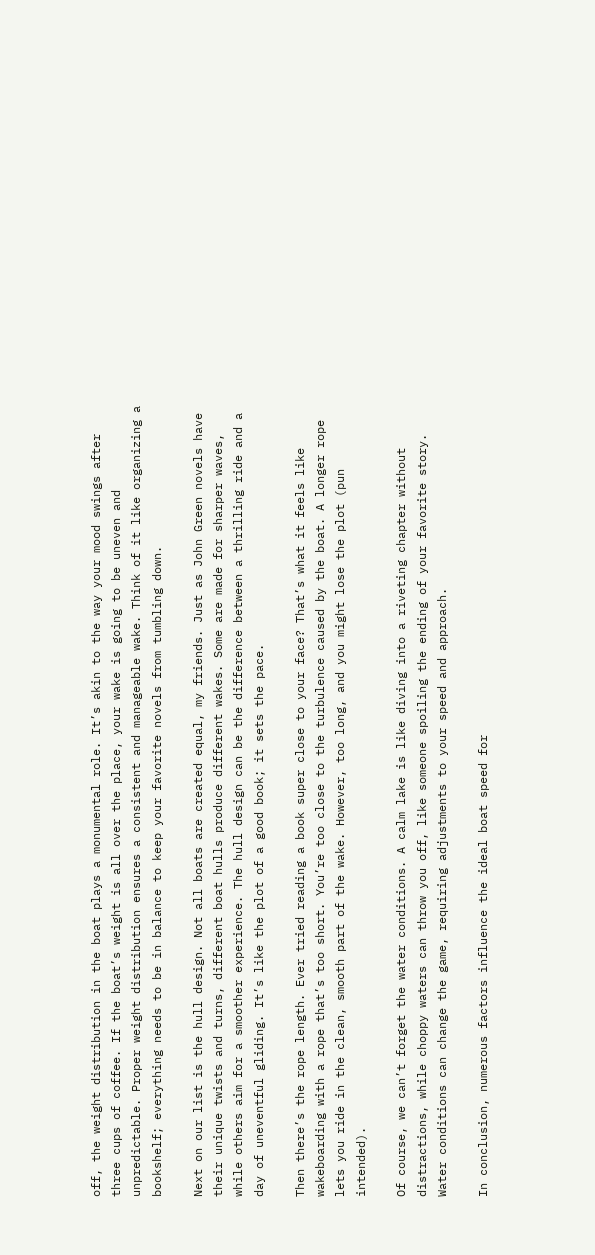off, the weight distribution in the boat plays a monumental role. It’s akin to the way your mood swings after three cups of coffee. If the boat’s weight is all over the place, your wake is going to be uneven and unpredictable. Proper weight distribution ensures a consistent and manageable wake. Think of it like organizing a bookshelf; everything needs to be in balance to keep your favorite novels from tumbling down.

Next on our list is the hull design. Not all boats are created equal, my friends. Just as John Green novels have their unique twists and turns, different boat hulls produce different wakes. Some are made for sharper waves, while others aim for a smoother experience. The hull design can be the difference between a thrilling ride and a day of uneventful gliding. It’s like the plot of a good book; it sets the pace.

Then there’s the rope length. Ever tried reading a book super close to your face? That’s what it feels like wakeboarding with a rope that’s too short. You’re too close to the turbulence caused by the boat. A longer rope lets you ride in the clean, smooth part of the wake. However, too long, and you might lose the plot (pun intended).

Of course, we can’t forget the water conditions. A calm lake is like diving into a riveting chapter without distractions, while choppy waters can throw you off, like someone spoiling the ending of your favorite story. Water conditions can change the game, requiring adjustments to your speed and approach.

In conclusion, numerous factors influence the ideal boat speed for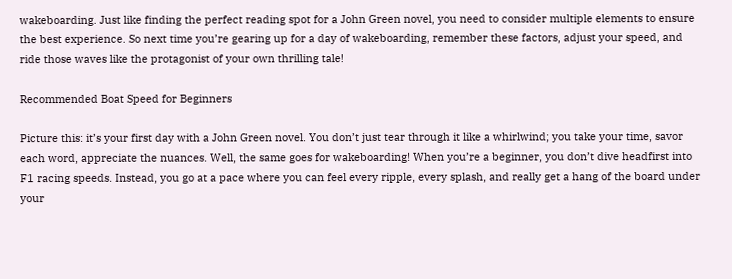wakeboarding. Just like finding the perfect reading spot for a John Green novel, you need to consider multiple elements to ensure the best experience. So next time you’re gearing up for a day of wakeboarding, remember these factors, adjust your speed, and ride those waves like the protagonist of your own thrilling tale!

Recommended Boat Speed for Beginners

Picture this: it’s your first day with a John Green novel. You don’t just tear through it like a whirlwind; you take your time, savor each word, appreciate the nuances. Well, the same goes for wakeboarding! When you’re a beginner, you don’t dive headfirst into F1 racing speeds. Instead, you go at a pace where you can feel every ripple, every splash, and really get a hang of the board under your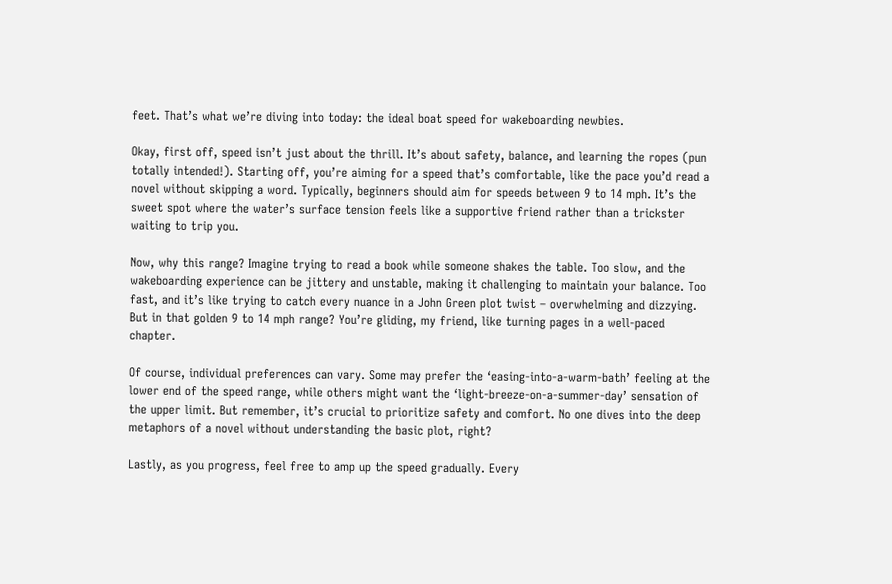feet. That’s what we’re diving into today: the ideal boat speed for wakeboarding newbies.

Okay, first off, speed isn’t just about the thrill. It’s about safety, balance, and learning the ropes (pun totally intended!). Starting off, you’re aiming for a speed that’s comfortable, like the pace you’d read a novel without skipping a word. Typically, beginners should aim for speeds between 9 to 14 mph. It’s the sweet spot where the water’s surface tension feels like a supportive friend rather than a trickster waiting to trip you.

Now, why this range? Imagine trying to read a book while someone shakes the table. Too slow, and the wakeboarding experience can be jittery and unstable, making it challenging to maintain your balance. Too fast, and it’s like trying to catch every nuance in a John Green plot twist – overwhelming and dizzying. But in that golden 9 to 14 mph range? You’re gliding, my friend, like turning pages in a well-paced chapter.

Of course, individual preferences can vary. Some may prefer the ‘easing-into-a-warm-bath’ feeling at the lower end of the speed range, while others might want the ‘light-breeze-on-a-summer-day’ sensation of the upper limit. But remember, it’s crucial to prioritize safety and comfort. No one dives into the deep metaphors of a novel without understanding the basic plot, right?

Lastly, as you progress, feel free to amp up the speed gradually. Every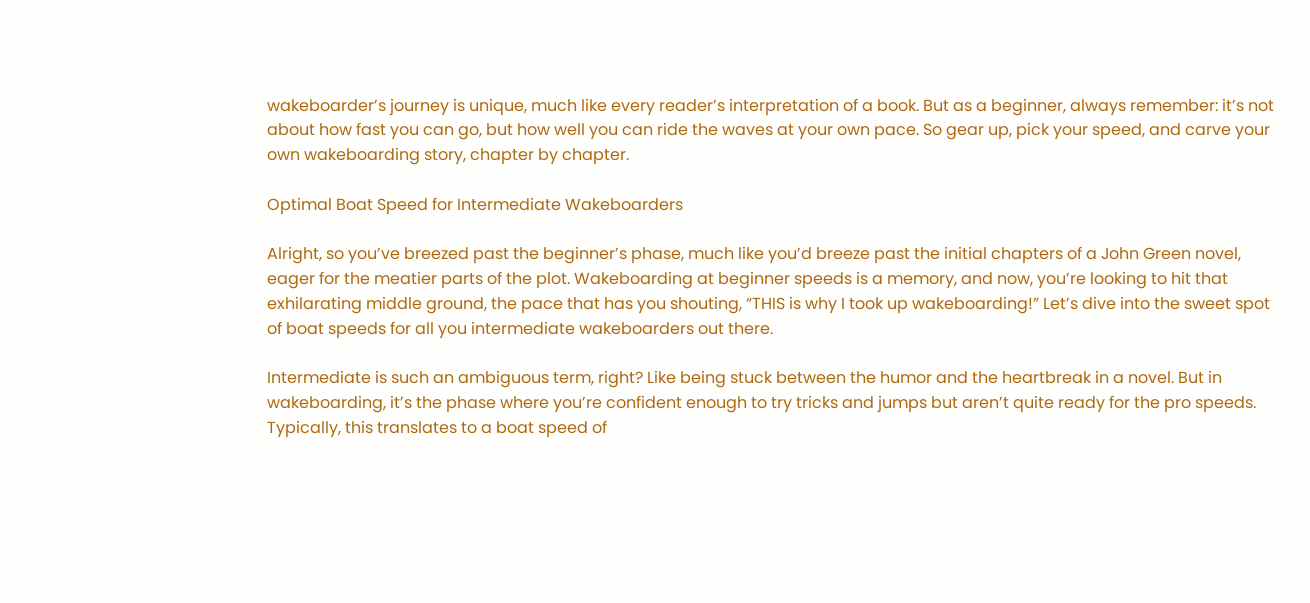wakeboarder’s journey is unique, much like every reader’s interpretation of a book. But as a beginner, always remember: it’s not about how fast you can go, but how well you can ride the waves at your own pace. So gear up, pick your speed, and carve your own wakeboarding story, chapter by chapter.

Optimal Boat Speed for Intermediate Wakeboarders

Alright, so you’ve breezed past the beginner’s phase, much like you’d breeze past the initial chapters of a John Green novel, eager for the meatier parts of the plot. Wakeboarding at beginner speeds is a memory, and now, you’re looking to hit that exhilarating middle ground, the pace that has you shouting, “THIS is why I took up wakeboarding!” Let’s dive into the sweet spot of boat speeds for all you intermediate wakeboarders out there.

Intermediate is such an ambiguous term, right? Like being stuck between the humor and the heartbreak in a novel. But in wakeboarding, it’s the phase where you’re confident enough to try tricks and jumps but aren’t quite ready for the pro speeds. Typically, this translates to a boat speed of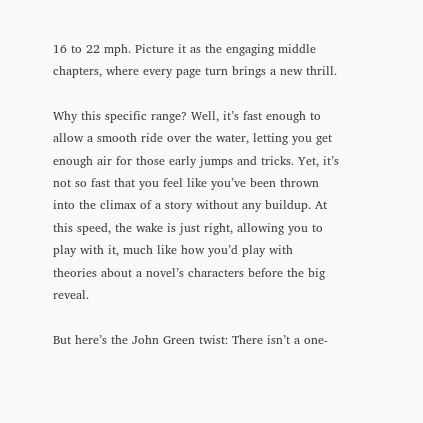16 to 22 mph. Picture it as the engaging middle chapters, where every page turn brings a new thrill.

Why this specific range? Well, it’s fast enough to allow a smooth ride over the water, letting you get enough air for those early jumps and tricks. Yet, it’s not so fast that you feel like you’ve been thrown into the climax of a story without any buildup. At this speed, the wake is just right, allowing you to play with it, much like how you’d play with theories about a novel’s characters before the big reveal.

But here’s the John Green twist: There isn’t a one-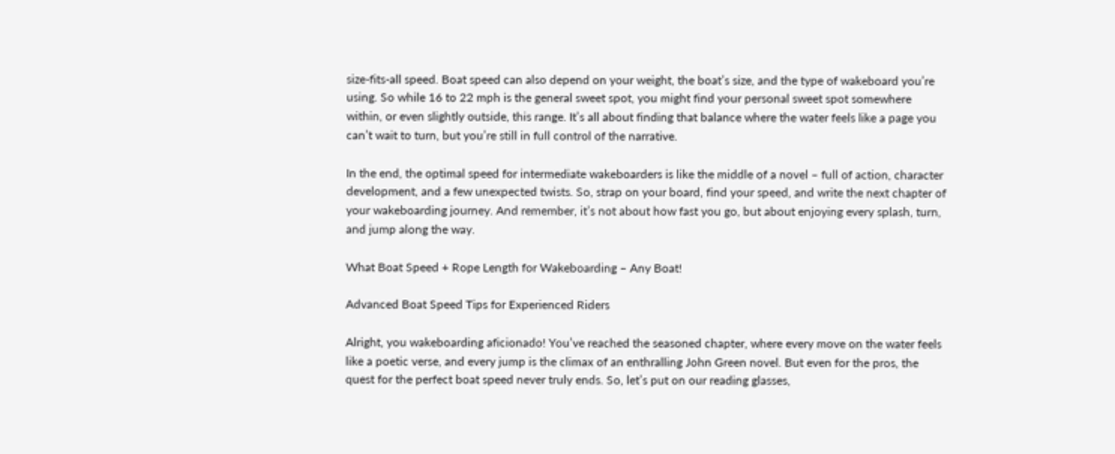size-fits-all speed. Boat speed can also depend on your weight, the boat’s size, and the type of wakeboard you’re using. So while 16 to 22 mph is the general sweet spot, you might find your personal sweet spot somewhere within, or even slightly outside, this range. It’s all about finding that balance where the water feels like a page you can’t wait to turn, but you’re still in full control of the narrative.

In the end, the optimal speed for intermediate wakeboarders is like the middle of a novel – full of action, character development, and a few unexpected twists. So, strap on your board, find your speed, and write the next chapter of your wakeboarding journey. And remember, it’s not about how fast you go, but about enjoying every splash, turn, and jump along the way.

What Boat Speed + Rope Length for Wakeboarding – Any Boat!

Advanced Boat Speed Tips for Experienced Riders

Alright, you wakeboarding aficionado! You’ve reached the seasoned chapter, where every move on the water feels like a poetic verse, and every jump is the climax of an enthralling John Green novel. But even for the pros, the quest for the perfect boat speed never truly ends. So, let’s put on our reading glasses,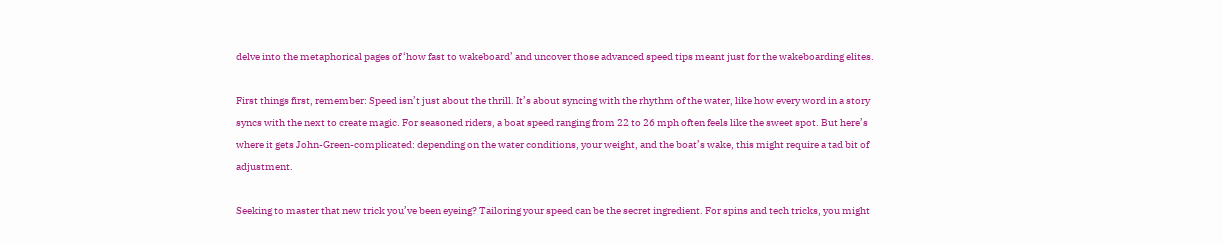delve into the metaphorical pages of ‘how fast to wakeboard’ and uncover those advanced speed tips meant just for the wakeboarding elites.

First things first, remember: Speed isn’t just about the thrill. It’s about syncing with the rhythm of the water, like how every word in a story syncs with the next to create magic. For seasoned riders, a boat speed ranging from 22 to 26 mph often feels like the sweet spot. But here’s where it gets John-Green-complicated: depending on the water conditions, your weight, and the boat’s wake, this might require a tad bit of adjustment.

Seeking to master that new trick you’ve been eyeing? Tailoring your speed can be the secret ingredient. For spins and tech tricks, you might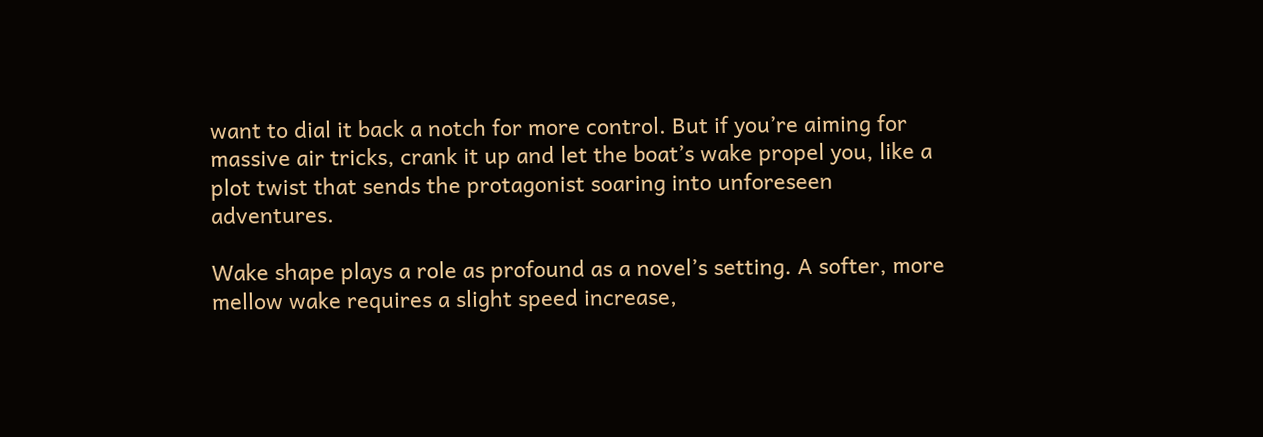want to dial it back a notch for more control. But if you’re aiming for massive air tricks, crank it up and let the boat’s wake propel you, like a plot twist that sends the protagonist soaring into unforeseen adventures.

Wake shape plays a role as profound as a novel’s setting. A softer, more mellow wake requires a slight speed increase,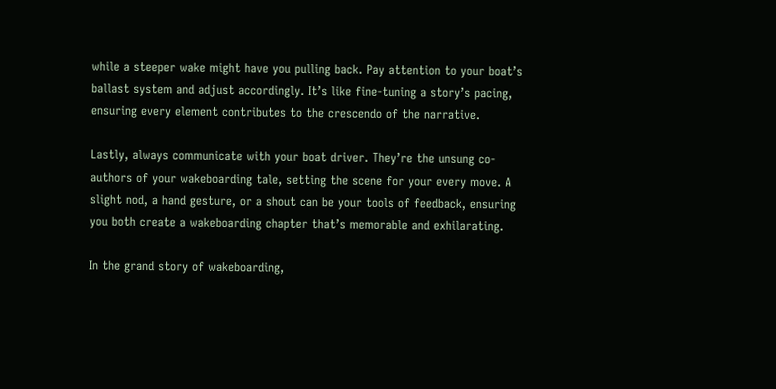while a steeper wake might have you pulling back. Pay attention to your boat’s ballast system and adjust accordingly. It’s like fine-tuning a story’s pacing, ensuring every element contributes to the crescendo of the narrative.

Lastly, always communicate with your boat driver. They’re the unsung co-authors of your wakeboarding tale, setting the scene for your every move. A slight nod, a hand gesture, or a shout can be your tools of feedback, ensuring you both create a wakeboarding chapter that’s memorable and exhilarating.

In the grand story of wakeboarding,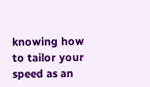knowing how to tailor your speed as an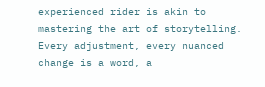experienced rider is akin to mastering the art of storytelling. Every adjustment, every nuanced change is a word, a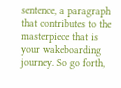sentence, a paragraph that contributes to the masterpiece that is your wakeboarding journey. So go forth,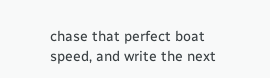chase that perfect boat speed, and write the next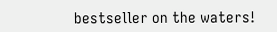bestseller on the waters!